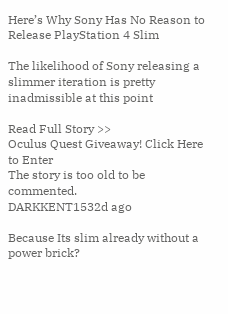Here’s Why Sony Has No Reason to Release PlayStation 4 Slim

The likelihood of Sony releasing a slimmer iteration is pretty inadmissible at this point

Read Full Story >>
Oculus Quest Giveaway! Click Here to Enter
The story is too old to be commented.
DARKKENT1532d ago

Because Its slim already without a power brick?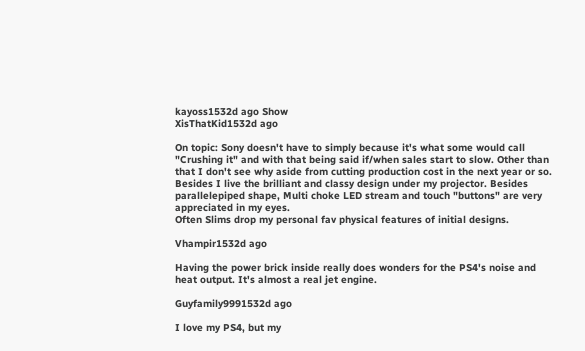kayoss1532d ago Show
XisThatKid1532d ago

On topic: Sony doesn't have to simply because it's what some would call "Crushing it" and with that being said if/when sales start to slow. Other than that I don't see why aside from cutting production cost in the next year or so. Besides I live the brilliant and classy design under my projector. Besides parallelepiped shape, Multi choke LED stream and touch "buttons" are very appreciated in my eyes.
Often Slims drop my personal fav physical features of initial designs.

Vhampir1532d ago

Having the power brick inside really does wonders for the PS4's noise and heat output. It's almost a real jet engine.

Guyfamily9991532d ago

I love my PS4, but my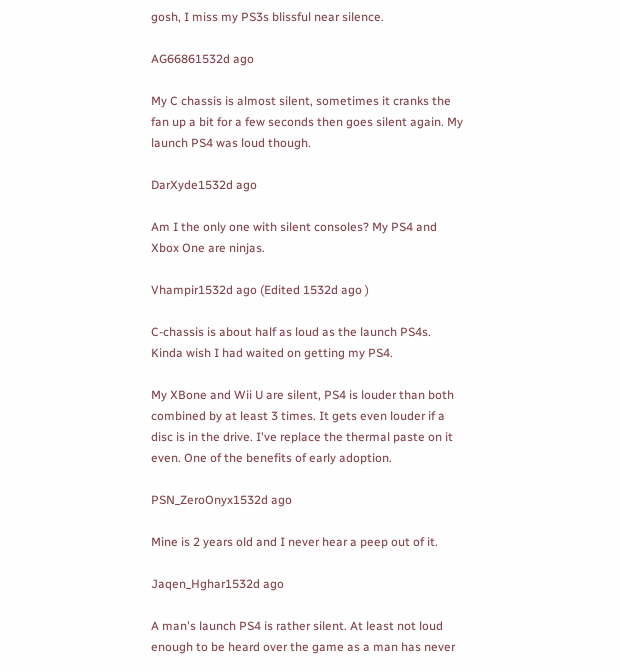gosh, I miss my PS3s blissful near silence.

AG66861532d ago

My C chassis is almost silent, sometimes it cranks the fan up a bit for a few seconds then goes silent again. My launch PS4 was loud though.

DarXyde1532d ago

Am I the only one with silent consoles? My PS4 and Xbox One are ninjas.

Vhampir1532d ago (Edited 1532d ago )

C-chassis is about half as loud as the launch PS4s. Kinda wish I had waited on getting my PS4.

My XBone and Wii U are silent, PS4 is louder than both combined by at least 3 times. It gets even louder if a disc is in the drive. I've replace the thermal paste on it even. One of the benefits of early adoption.

PSN_ZeroOnyx1532d ago

Mine is 2 years old and I never hear a peep out of it.

Jaqen_Hghar1532d ago

A man's launch PS4 is rather silent. At least not loud enough to be heard over the game as a man has never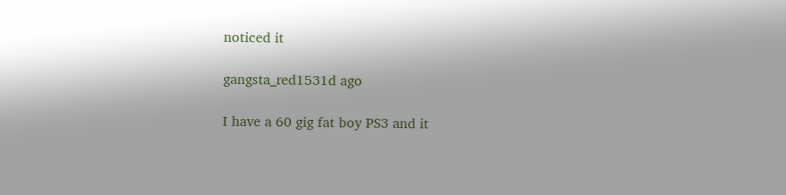noticed it

gangsta_red1531d ago

I have a 60 gig fat boy PS3 and it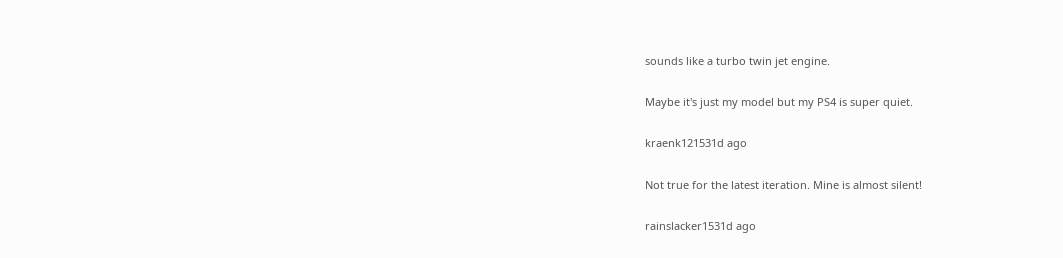sounds like a turbo twin jet engine.

Maybe it's just my model but my PS4 is super quiet.

kraenk121531d ago

Not true for the latest iteration. Mine is almost silent!

rainslacker1531d ago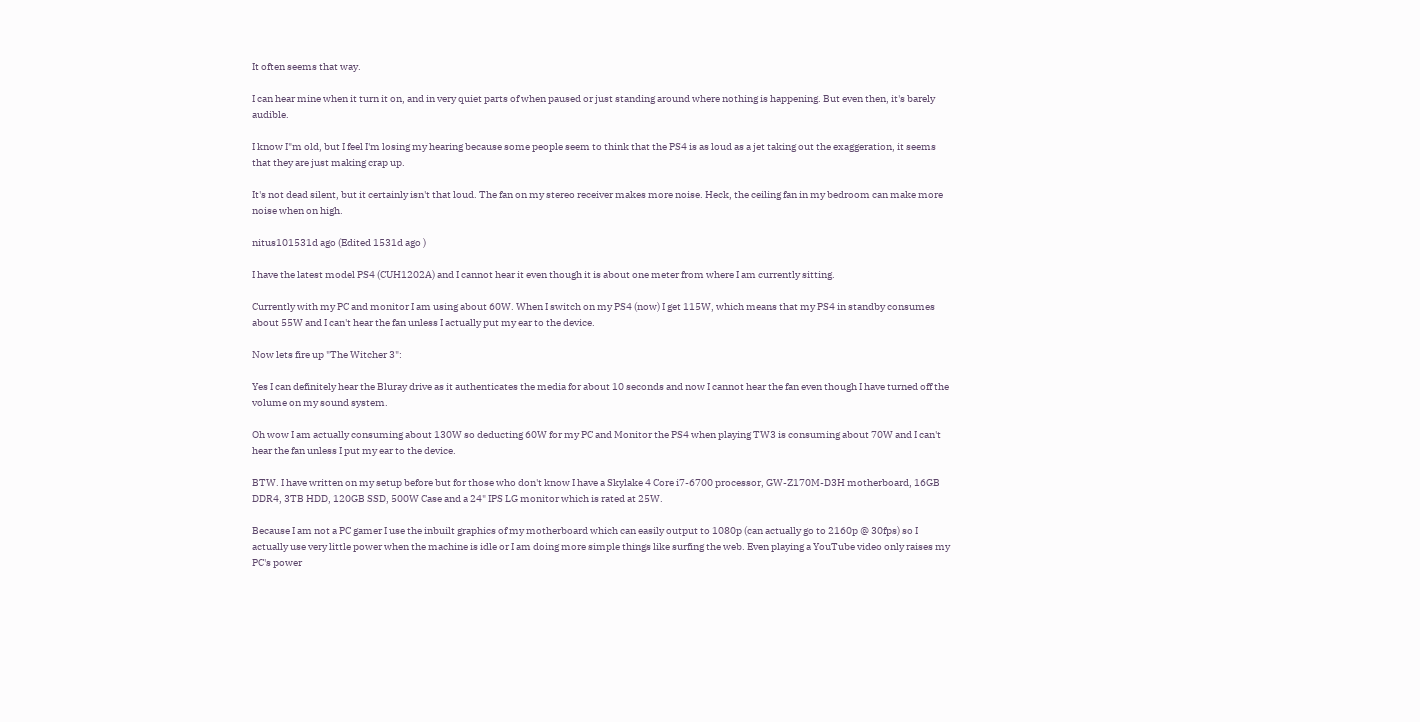It often seems that way.

I can hear mine when it turn it on, and in very quiet parts of when paused or just standing around where nothing is happening. But even then, it's barely audible.

I know I"m old, but I feel I'm losing my hearing because some people seem to think that the PS4 is as loud as a jet taking out the exaggeration, it seems that they are just making crap up.

It's not dead silent, but it certainly isn't that loud. The fan on my stereo receiver makes more noise. Heck, the ceiling fan in my bedroom can make more noise when on high.

nitus101531d ago (Edited 1531d ago )

I have the latest model PS4 (CUH1202A) and I cannot hear it even though it is about one meter from where I am currently sitting.

Currently with my PC and monitor I am using about 60W. When I switch on my PS4 (now) I get 115W, which means that my PS4 in standby consumes about 55W and I can't hear the fan unless I actually put my ear to the device.

Now lets fire up "The Witcher 3":

Yes I can definitely hear the Bluray drive as it authenticates the media for about 10 seconds and now I cannot hear the fan even though I have turned off the volume on my sound system.

Oh wow I am actually consuming about 130W so deducting 60W for my PC and Monitor the PS4 when playing TW3 is consuming about 70W and I can't hear the fan unless I put my ear to the device.

BTW. I have written on my setup before but for those who don't know I have a Skylake 4 Core i7-6700 processor, GW-Z170M-D3H motherboard, 16GB DDR4, 3TB HDD, 120GB SSD, 500W Case and a 24" IPS LG monitor which is rated at 25W.

Because I am not a PC gamer I use the inbuilt graphics of my motherboard which can easily output to 1080p (can actually go to 2160p @ 30fps) so I actually use very little power when the machine is idle or I am doing more simple things like surfing the web. Even playing a YouTube video only raises my PC's power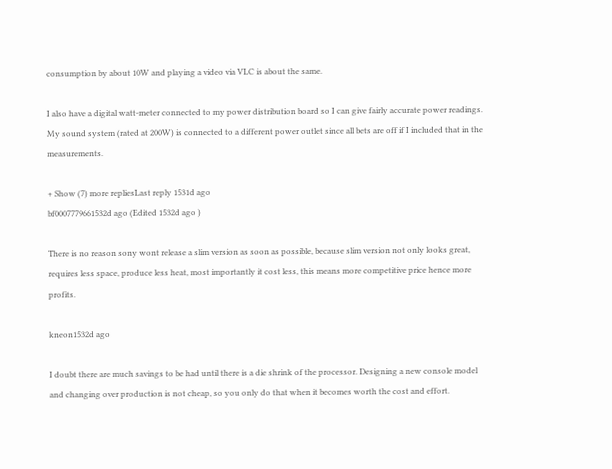consumption by about 10W and playing a video via VLC is about the same.

I also have a digital watt-meter connected to my power distribution board so I can give fairly accurate power readings. My sound system (rated at 200W) is connected to a different power outlet since all bets are off if I included that in the measurements.

+ Show (7) more repliesLast reply 1531d ago
bf0007779661532d ago (Edited 1532d ago )

There is no reason sony wont release a slim version as soon as possible, because slim version not only looks great, requires less space, produce less heat, most importantly it cost less, this means more competitive price hence more profits.

kneon1532d ago

I doubt there are much savings to be had until there is a die shrink of the processor. Designing a new console model and changing over production is not cheap, so you only do that when it becomes worth the cost and effort.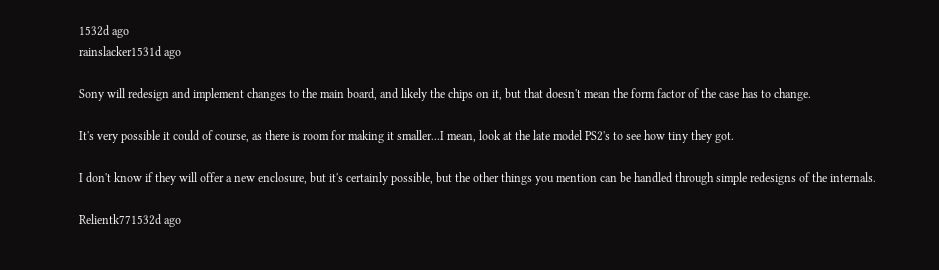1532d ago
rainslacker1531d ago

Sony will redesign and implement changes to the main board, and likely the chips on it, but that doesn't mean the form factor of the case has to change.

It's very possible it could of course, as there is room for making it smaller...I mean, look at the late model PS2's to see how tiny they got.

I don't know if they will offer a new enclosure, but it's certainly possible, but the other things you mention can be handled through simple redesigns of the internals.

Relientk771532d ago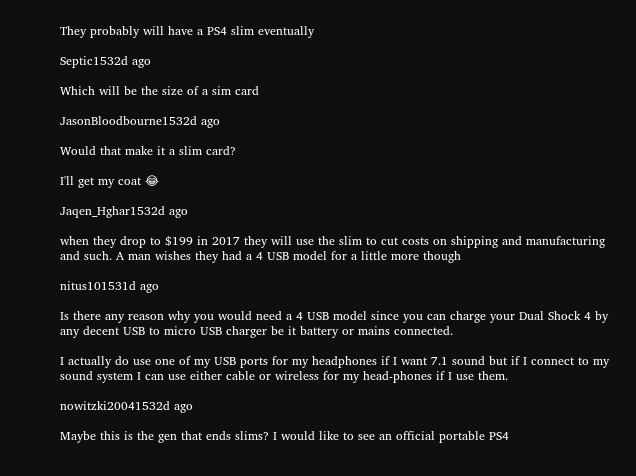They probably will have a PS4 slim eventually

Septic1532d ago

Which will be the size of a sim card

JasonBloodbourne1532d ago

Would that make it a slim card?

I'll get my coat 😂

Jaqen_Hghar1532d ago

when they drop to $199 in 2017 they will use the slim to cut costs on shipping and manufacturing and such. A man wishes they had a 4 USB model for a little more though

nitus101531d ago

Is there any reason why you would need a 4 USB model since you can charge your Dual Shock 4 by any decent USB to micro USB charger be it battery or mains connected.

I actually do use one of my USB ports for my headphones if I want 7.1 sound but if I connect to my sound system I can use either cable or wireless for my head-phones if I use them.

nowitzki20041532d ago

Maybe this is the gen that ends slims? I would like to see an official portable PS4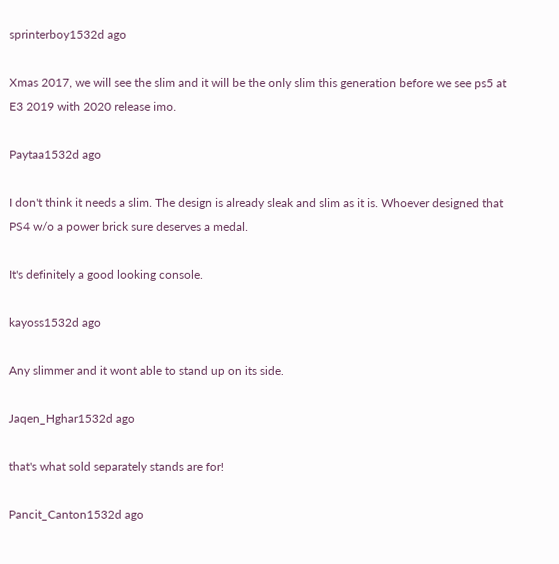sprinterboy1532d ago

Xmas 2017, we will see the slim and it will be the only slim this generation before we see ps5 at E3 2019 with 2020 release imo.

Paytaa1532d ago

I don't think it needs a slim. The design is already sleak and slim as it is. Whoever designed that PS4 w/o a power brick sure deserves a medal.

It's definitely a good looking console.

kayoss1532d ago

Any slimmer and it wont able to stand up on its side.

Jaqen_Hghar1532d ago

that's what sold separately stands are for!

Pancit_Canton1532d ago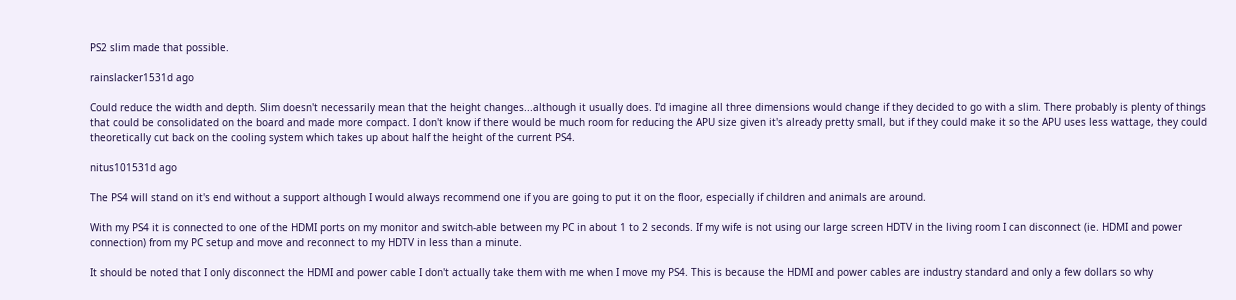PS2 slim made that possible.

rainslacker1531d ago

Could reduce the width and depth. Slim doesn't necessarily mean that the height changes...although it usually does. I'd imagine all three dimensions would change if they decided to go with a slim. There probably is plenty of things that could be consolidated on the board and made more compact. I don't know if there would be much room for reducing the APU size given it's already pretty small, but if they could make it so the APU uses less wattage, they could theoretically cut back on the cooling system which takes up about half the height of the current PS4.

nitus101531d ago

The PS4 will stand on it's end without a support although I would always recommend one if you are going to put it on the floor, especially if children and animals are around.

With my PS4 it is connected to one of the HDMI ports on my monitor and switch-able between my PC in about 1 to 2 seconds. If my wife is not using our large screen HDTV in the living room I can disconnect (ie. HDMI and power connection) from my PC setup and move and reconnect to my HDTV in less than a minute.

It should be noted that I only disconnect the HDMI and power cable I don't actually take them with me when I move my PS4. This is because the HDMI and power cables are industry standard and only a few dollars so why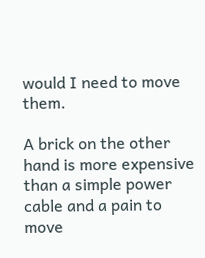would I need to move them.

A brick on the other hand is more expensive than a simple power cable and a pain to move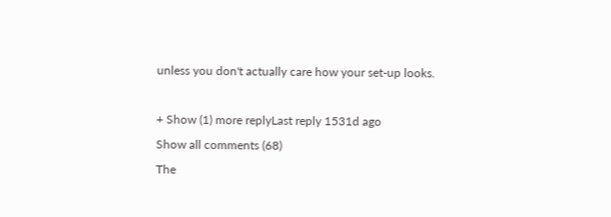unless you don't actually care how your set-up looks.

+ Show (1) more replyLast reply 1531d ago
Show all comments (68)
The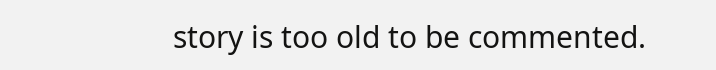story is too old to be commented.